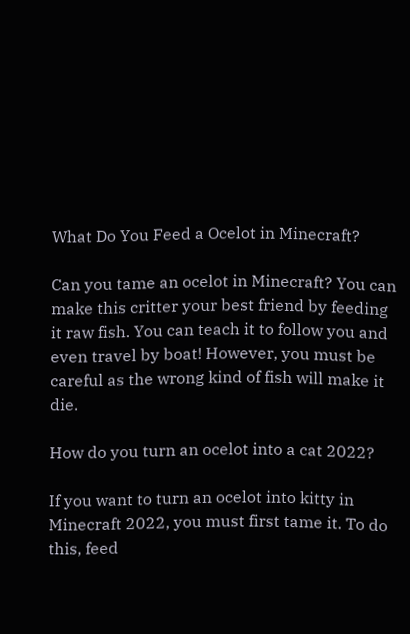What Do You Feed a Ocelot in Minecraft?

Can you tame an ocelot in Minecraft? You can make this critter your best friend by feeding it raw fish. You can teach it to follow you and even travel by boat! However, you must be careful as the wrong kind of fish will make it die.

How do you turn an ocelot into a cat 2022?

If you want to turn an ocelot into kitty in Minecraft 2022, you must first tame it. To do this, feed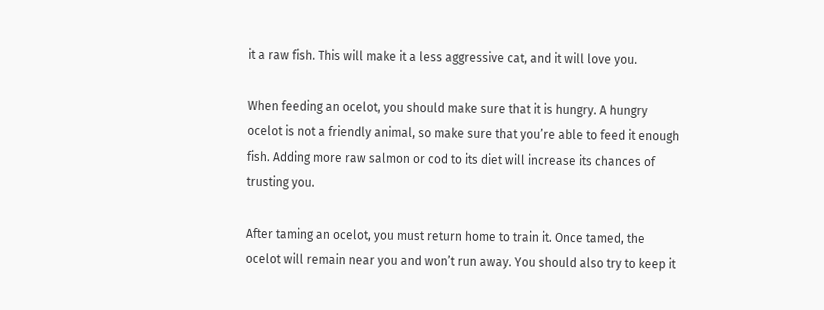it a raw fish. This will make it a less aggressive cat, and it will love you.

When feeding an ocelot, you should make sure that it is hungry. A hungry ocelot is not a friendly animal, so make sure that you’re able to feed it enough fish. Adding more raw salmon or cod to its diet will increase its chances of trusting you.

After taming an ocelot, you must return home to train it. Once tamed, the ocelot will remain near you and won’t run away. You should also try to keep it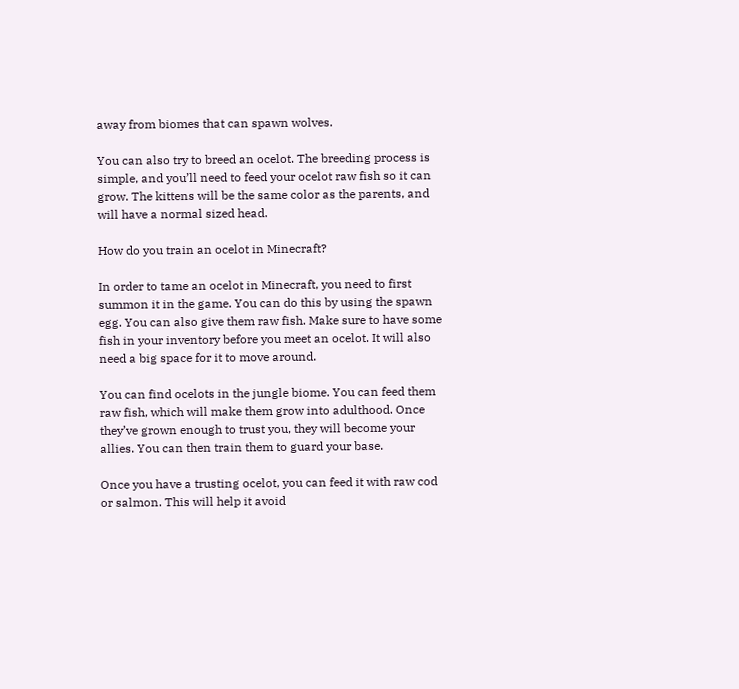away from biomes that can spawn wolves.

You can also try to breed an ocelot. The breeding process is simple, and you’ll need to feed your ocelot raw fish so it can grow. The kittens will be the same color as the parents, and will have a normal sized head.

How do you train an ocelot in Minecraft?

In order to tame an ocelot in Minecraft, you need to first summon it in the game. You can do this by using the spawn egg. You can also give them raw fish. Make sure to have some fish in your inventory before you meet an ocelot. It will also need a big space for it to move around.

You can find ocelots in the jungle biome. You can feed them raw fish, which will make them grow into adulthood. Once they’ve grown enough to trust you, they will become your allies. You can then train them to guard your base.

Once you have a trusting ocelot, you can feed it with raw cod or salmon. This will help it avoid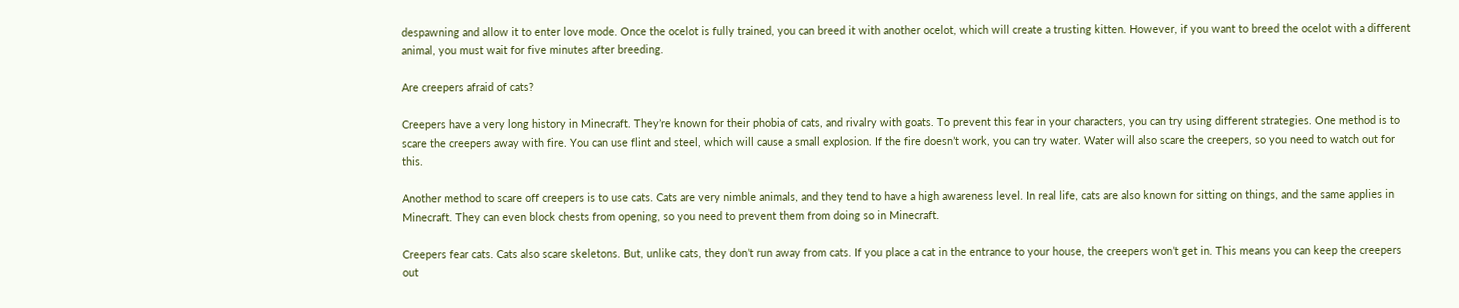despawning and allow it to enter love mode. Once the ocelot is fully trained, you can breed it with another ocelot, which will create a trusting kitten. However, if you want to breed the ocelot with a different animal, you must wait for five minutes after breeding.

Are creepers afraid of cats?

Creepers have a very long history in Minecraft. They’re known for their phobia of cats, and rivalry with goats. To prevent this fear in your characters, you can try using different strategies. One method is to scare the creepers away with fire. You can use flint and steel, which will cause a small explosion. If the fire doesn’t work, you can try water. Water will also scare the creepers, so you need to watch out for this.

Another method to scare off creepers is to use cats. Cats are very nimble animals, and they tend to have a high awareness level. In real life, cats are also known for sitting on things, and the same applies in Minecraft. They can even block chests from opening, so you need to prevent them from doing so in Minecraft.

Creepers fear cats. Cats also scare skeletons. But, unlike cats, they don’t run away from cats. If you place a cat in the entrance to your house, the creepers won’t get in. This means you can keep the creepers out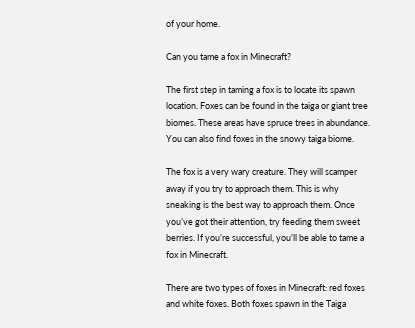of your home.

Can you tame a fox in Minecraft?

The first step in taming a fox is to locate its spawn location. Foxes can be found in the taiga or giant tree biomes. These areas have spruce trees in abundance. You can also find foxes in the snowy taiga biome.

The fox is a very wary creature. They will scamper away if you try to approach them. This is why sneaking is the best way to approach them. Once you’ve got their attention, try feeding them sweet berries. If you’re successful, you’ll be able to tame a fox in Minecraft.

There are two types of foxes in Minecraft: red foxes and white foxes. Both foxes spawn in the Taiga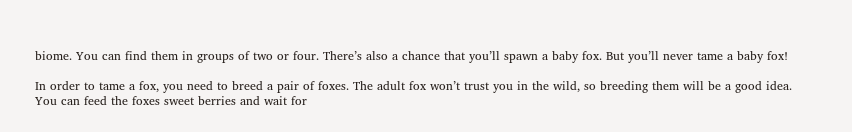biome. You can find them in groups of two or four. There’s also a chance that you’ll spawn a baby fox. But you’ll never tame a baby fox!

In order to tame a fox, you need to breed a pair of foxes. The adult fox won’t trust you in the wild, so breeding them will be a good idea. You can feed the foxes sweet berries and wait for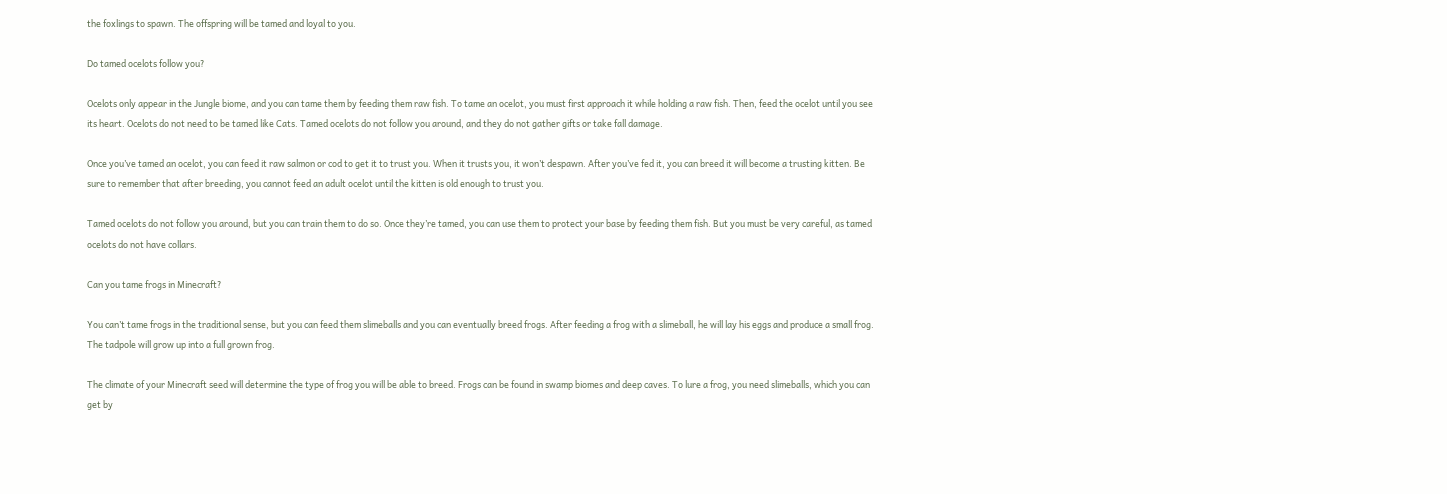the foxlings to spawn. The offspring will be tamed and loyal to you.

Do tamed ocelots follow you?

Ocelots only appear in the Jungle biome, and you can tame them by feeding them raw fish. To tame an ocelot, you must first approach it while holding a raw fish. Then, feed the ocelot until you see its heart. Ocelots do not need to be tamed like Cats. Tamed ocelots do not follow you around, and they do not gather gifts or take fall damage.

Once you’ve tamed an ocelot, you can feed it raw salmon or cod to get it to trust you. When it trusts you, it won’t despawn. After you’ve fed it, you can breed it will become a trusting kitten. Be sure to remember that after breeding, you cannot feed an adult ocelot until the kitten is old enough to trust you.

Tamed ocelots do not follow you around, but you can train them to do so. Once they’re tamed, you can use them to protect your base by feeding them fish. But you must be very careful, as tamed ocelots do not have collars.

Can you tame frogs in Minecraft?

You can’t tame frogs in the traditional sense, but you can feed them slimeballs and you can eventually breed frogs. After feeding a frog with a slimeball, he will lay his eggs and produce a small frog. The tadpole will grow up into a full grown frog.

The climate of your Minecraft seed will determine the type of frog you will be able to breed. Frogs can be found in swamp biomes and deep caves. To lure a frog, you need slimeballs, which you can get by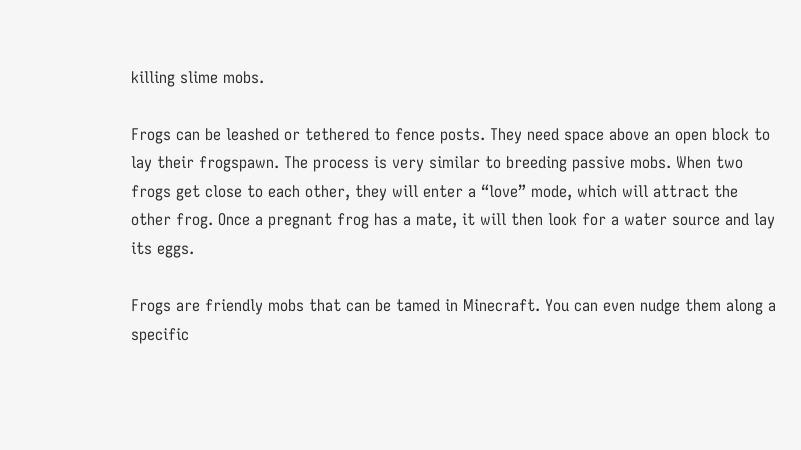killing slime mobs.

Frogs can be leashed or tethered to fence posts. They need space above an open block to lay their frogspawn. The process is very similar to breeding passive mobs. When two frogs get close to each other, they will enter a “love” mode, which will attract the other frog. Once a pregnant frog has a mate, it will then look for a water source and lay its eggs.

Frogs are friendly mobs that can be tamed in Minecraft. You can even nudge them along a specific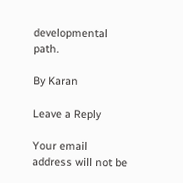developmental path.

By Karan

Leave a Reply

Your email address will not be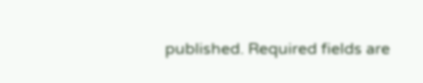published. Required fields are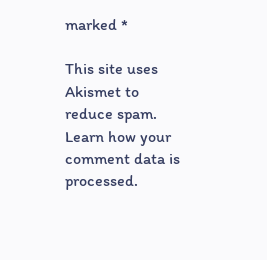marked *

This site uses Akismet to reduce spam. Learn how your comment data is processed.